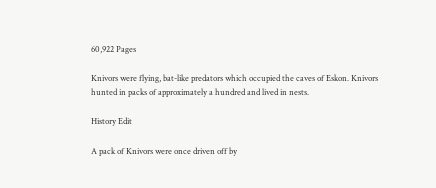60,922 Pages

Knivors were flying, bat-like predators which occupied the caves of Eskon. Knivors hunted in packs of approximately a hundred and lived in nests.

History Edit

A pack of Knivors were once driven off by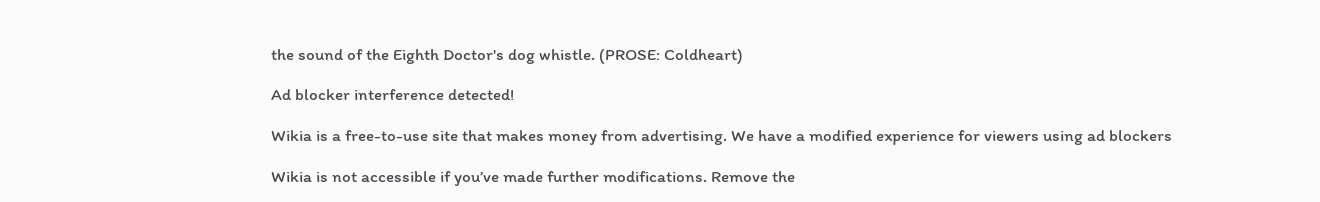the sound of the Eighth Doctor's dog whistle. (PROSE: Coldheart)

Ad blocker interference detected!

Wikia is a free-to-use site that makes money from advertising. We have a modified experience for viewers using ad blockers

Wikia is not accessible if you’ve made further modifications. Remove the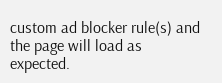custom ad blocker rule(s) and the page will load as expected.